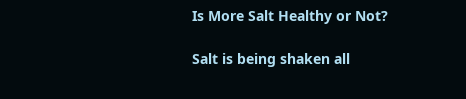Is More Salt Healthy or Not?

Salt is being shaken all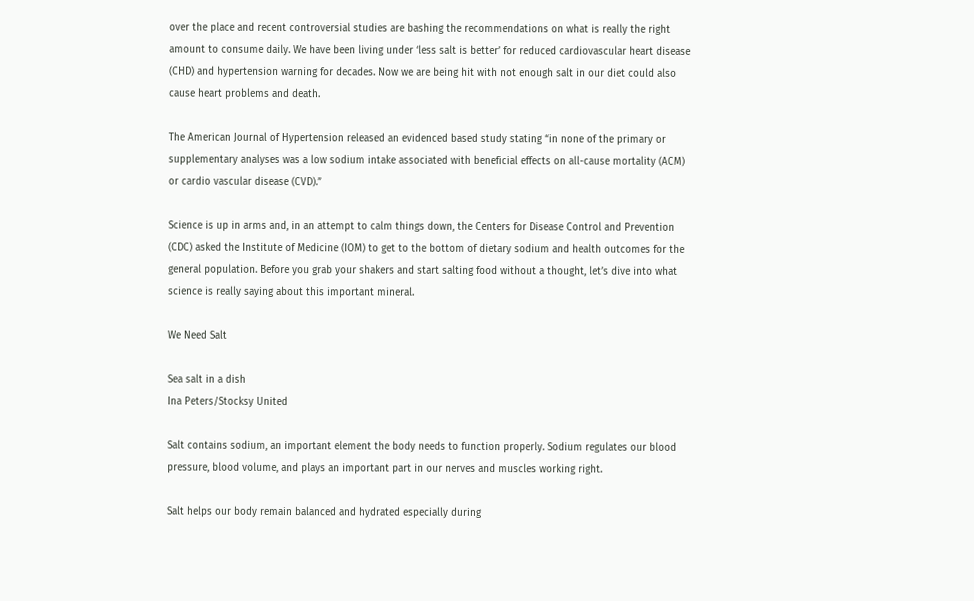over the place and recent controversial studies are bashing the recommendations on what is really the right amount to consume daily. We have been living under ‘less salt is better’ for reduced cardiovascular heart disease (CHD) and hypertension warning for decades. Now we are being hit with not enough salt in our diet could also cause heart problems and death.

The American Journal of Hypertension released an evidenced based study stating “in none of the primary or supplementary analyses was a low sodium intake associated with beneficial effects on all-cause mortality (ACM) or cardio vascular disease (CVD).”

Science is up in arms and, in an attempt to calm things down, the Centers for Disease Control and Prevention (CDC) asked the Institute of Medicine (IOM) to get to the bottom of dietary sodium and health outcomes for the general population. Before you grab your shakers and start salting food without a thought, let’s dive into what science is really saying about this important mineral.

We Need Salt

Sea salt in a dish
Ina Peters/Stocksy United

Salt contains sodium, an important element the body needs to function properly. Sodium regulates our blood pressure, blood volume, and plays an important part in our nerves and muscles working right.

Salt helps our body remain balanced and hydrated especially during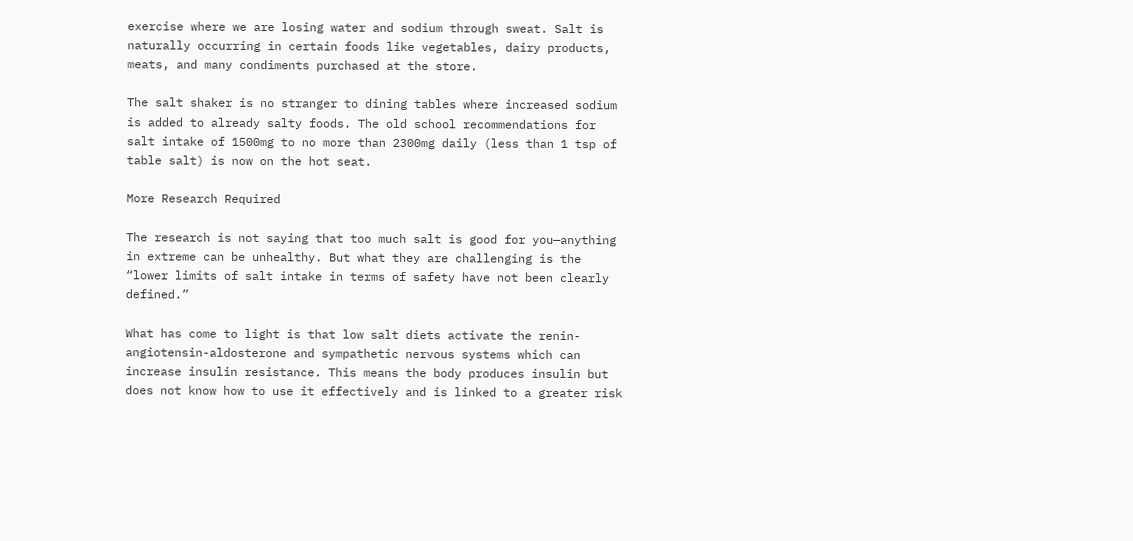exercise where we are losing water and sodium through sweat. Salt is naturally occurring in certain foods like vegetables, dairy products, meats, and many condiments purchased at the store.

The salt shaker is no stranger to dining tables where increased sodium is added to already salty foods. The old school recommendations for salt intake of 1500mg to no more than 2300mg daily (less than 1 tsp of table salt) is now on the hot seat.

More Research Required

The research is not saying that too much salt is good for you—anything in extreme can be unhealthy. But what they are challenging is the “lower limits of salt intake in terms of safety have not been clearly defined.”

What has come to light is that low salt diets activate the renin-angiotensin-aldosterone and sympathetic nervous systems which can increase insulin resistance. This means the body produces insulin but does not know how to use it effectively and is linked to a greater risk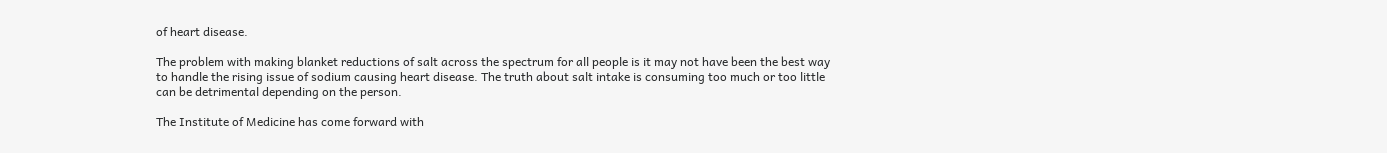of heart disease.

The problem with making blanket reductions of salt across the spectrum for all people is it may not have been the best way to handle the rising issue of sodium causing heart disease. The truth about salt intake is consuming too much or too little can be detrimental depending on the person.

The Institute of Medicine has come forward with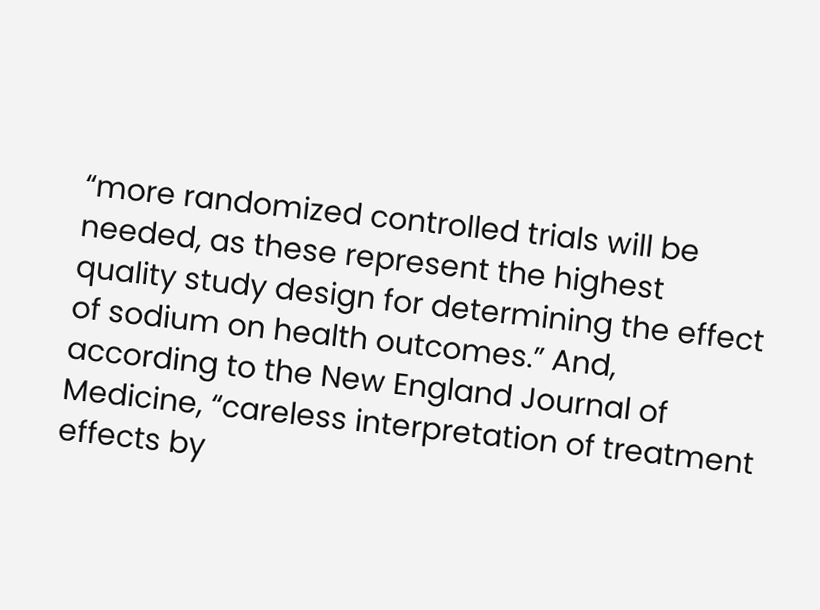“more randomized controlled trials will be needed, as these represent the highest quality study design for determining the effect of sodium on health outcomes.” And, according to the New England Journal of Medicine, “careless interpretation of treatment effects by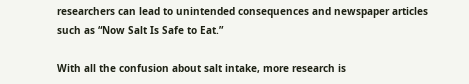researchers can lead to unintended consequences and newspaper articles such as “Now Salt Is Safe to Eat.”

With all the confusion about salt intake, more research is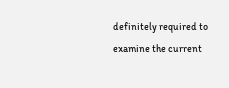definitely required to examine the current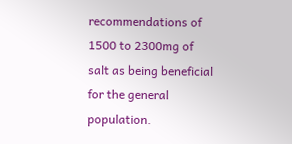recommendations of 1500 to 2300mg of salt as being beneficial for the general population.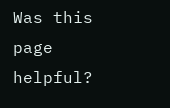Was this page helpful?